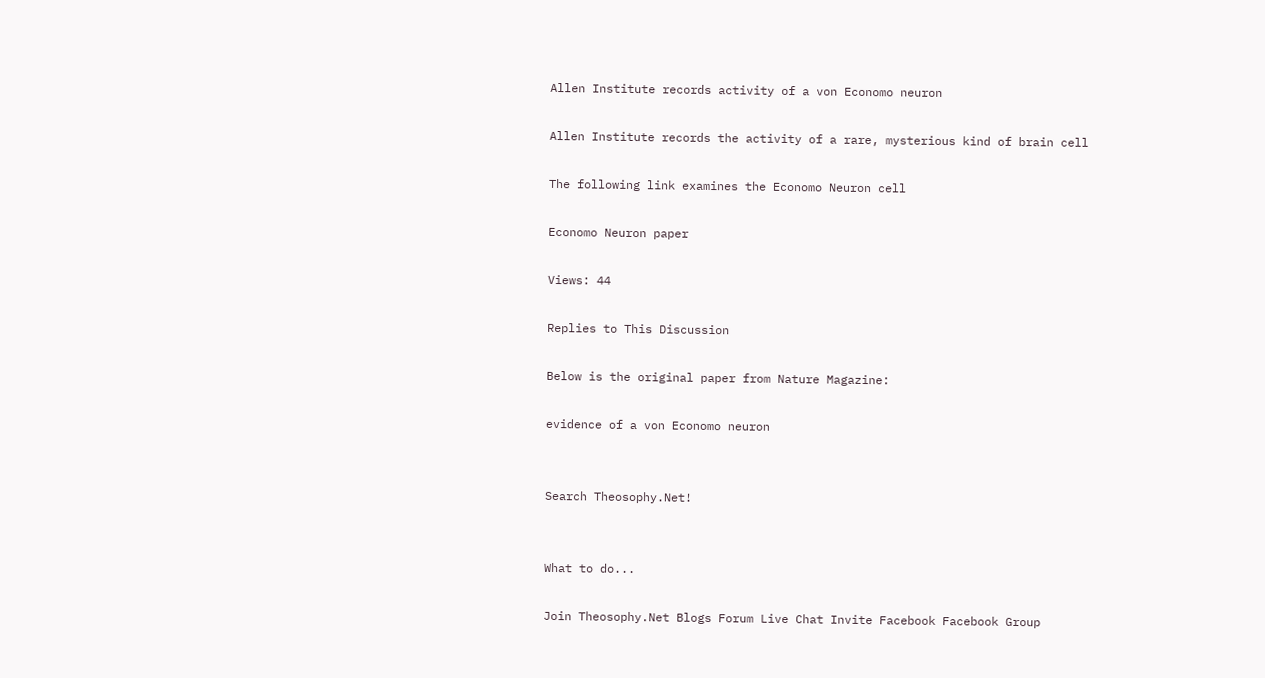Allen Institute records activity of a von Economo neuron

Allen Institute records the activity of a rare, mysterious kind of brain cell

The following link examines the Economo Neuron cell

Economo Neuron paper

Views: 44

Replies to This Discussion

Below is the original paper from Nature Magazine:

evidence of a von Economo neuron


Search Theosophy.Net!


What to do...

Join Theosophy.Net Blogs Forum Live Chat Invite Facebook Facebook Group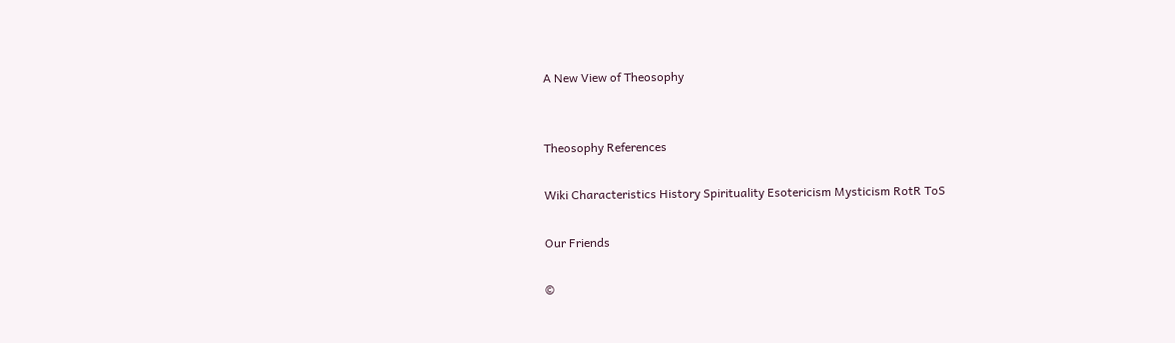A New View of Theosophy


Theosophy References

Wiki Characteristics History Spirituality Esotericism Mysticism RotR ToS

Our Friends

©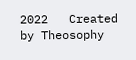2022   Created by Theosophy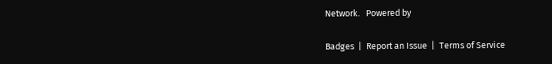Network.   Powered by

Badges  |  Report an Issue  |  Terms of Service